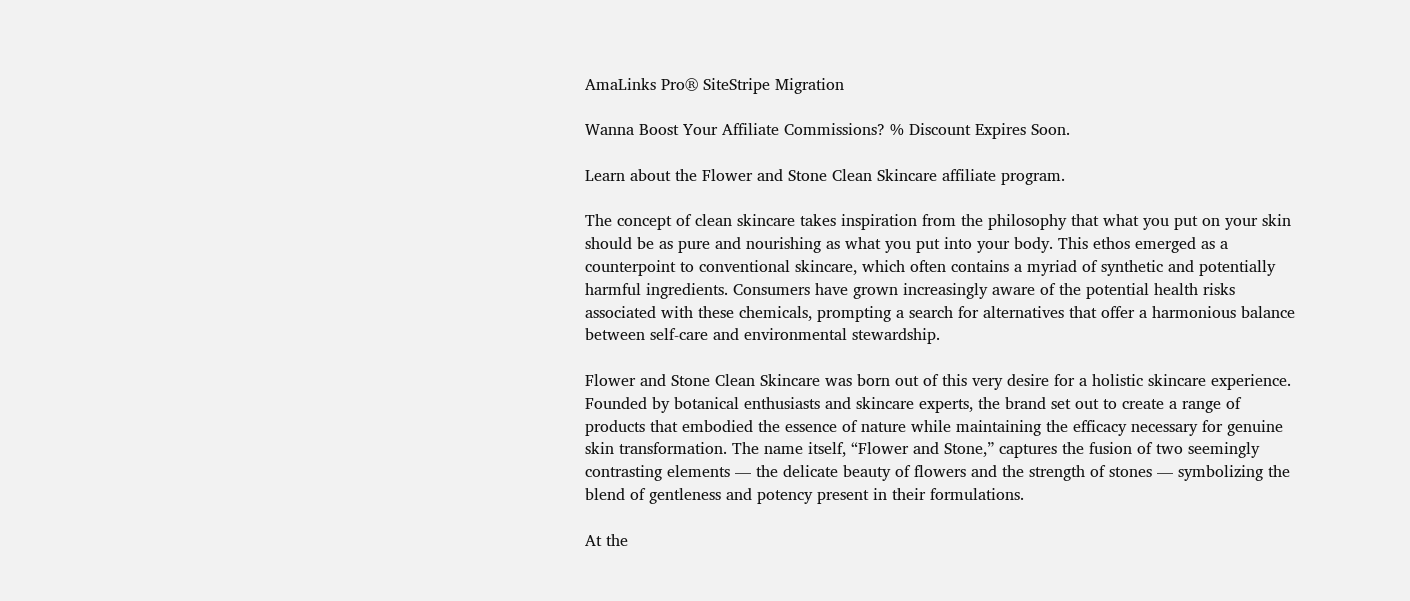AmaLinks Pro® SiteStripe Migration

Wanna Boost Your Affiliate Commissions? % Discount Expires Soon.

Learn about the Flower and Stone Clean Skincare affiliate program.

The concept of clean skincare takes inspiration from the philosophy that what you put on your skin should be as pure and nourishing as what you put into your body. This ethos emerged as a counterpoint to conventional skincare, which often contains a myriad of synthetic and potentially harmful ingredients. Consumers have grown increasingly aware of the potential health risks associated with these chemicals, prompting a search for alternatives that offer a harmonious balance between self-care and environmental stewardship.

Flower and Stone Clean Skincare was born out of this very desire for a holistic skincare experience. Founded by botanical enthusiasts and skincare experts, the brand set out to create a range of products that embodied the essence of nature while maintaining the efficacy necessary for genuine skin transformation. The name itself, “Flower and Stone,” captures the fusion of two seemingly contrasting elements — the delicate beauty of flowers and the strength of stones — symbolizing the blend of gentleness and potency present in their formulations.

At the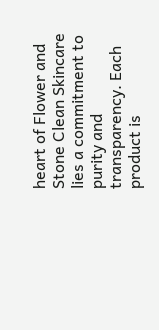heart of Flower and Stone Clean Skincare lies a commitment to purity and transparency. Each product is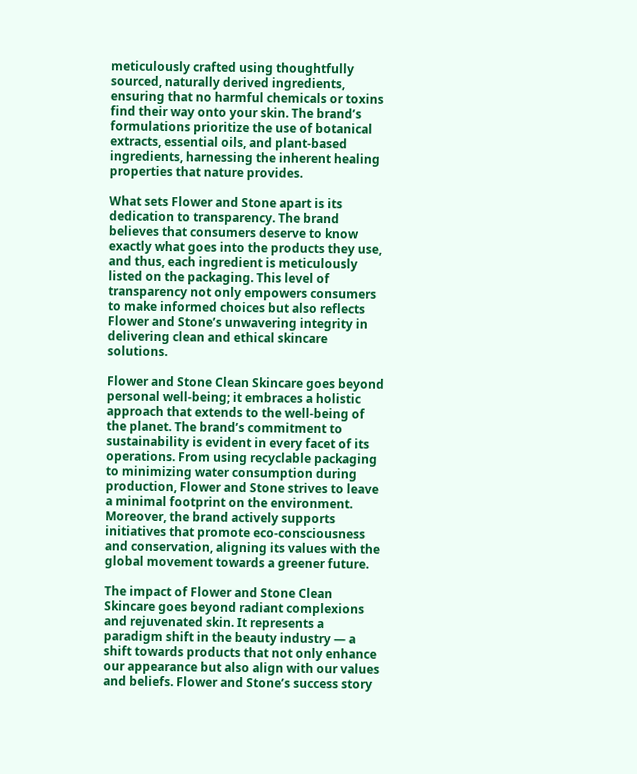meticulously crafted using thoughtfully sourced, naturally derived ingredients, ensuring that no harmful chemicals or toxins find their way onto your skin. The brand’s formulations prioritize the use of botanical extracts, essential oils, and plant-based ingredients, harnessing the inherent healing properties that nature provides.

What sets Flower and Stone apart is its dedication to transparency. The brand believes that consumers deserve to know exactly what goes into the products they use, and thus, each ingredient is meticulously listed on the packaging. This level of transparency not only empowers consumers to make informed choices but also reflects Flower and Stone’s unwavering integrity in delivering clean and ethical skincare solutions.

Flower and Stone Clean Skincare goes beyond personal well-being; it embraces a holistic approach that extends to the well-being of the planet. The brand’s commitment to sustainability is evident in every facet of its operations. From using recyclable packaging to minimizing water consumption during production, Flower and Stone strives to leave a minimal footprint on the environment. Moreover, the brand actively supports initiatives that promote eco-consciousness and conservation, aligning its values with the global movement towards a greener future.

The impact of Flower and Stone Clean Skincare goes beyond radiant complexions and rejuvenated skin. It represents a paradigm shift in the beauty industry — a shift towards products that not only enhance our appearance but also align with our values and beliefs. Flower and Stone’s success story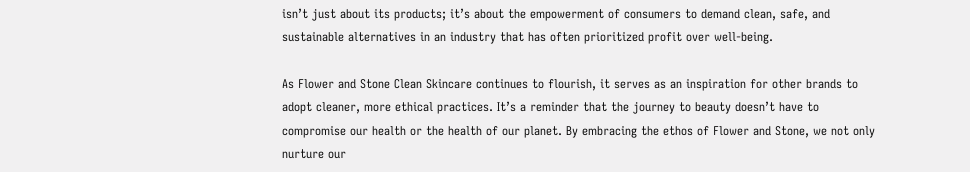isn’t just about its products; it’s about the empowerment of consumers to demand clean, safe, and sustainable alternatives in an industry that has often prioritized profit over well-being.

As Flower and Stone Clean Skincare continues to flourish, it serves as an inspiration for other brands to adopt cleaner, more ethical practices. It’s a reminder that the journey to beauty doesn’t have to compromise our health or the health of our planet. By embracing the ethos of Flower and Stone, we not only nurture our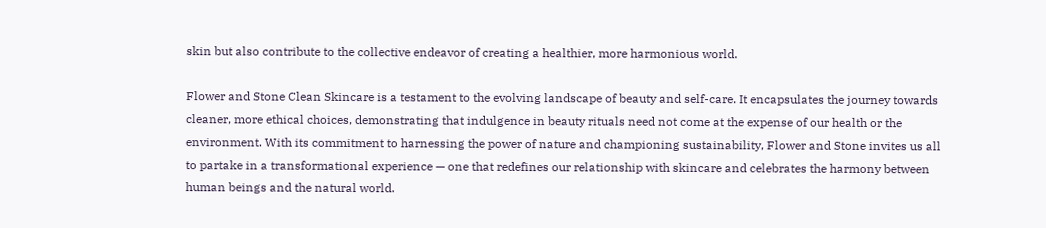skin but also contribute to the collective endeavor of creating a healthier, more harmonious world.

Flower and Stone Clean Skincare is a testament to the evolving landscape of beauty and self-care. It encapsulates the journey towards cleaner, more ethical choices, demonstrating that indulgence in beauty rituals need not come at the expense of our health or the environment. With its commitment to harnessing the power of nature and championing sustainability, Flower and Stone invites us all to partake in a transformational experience — one that redefines our relationship with skincare and celebrates the harmony between human beings and the natural world.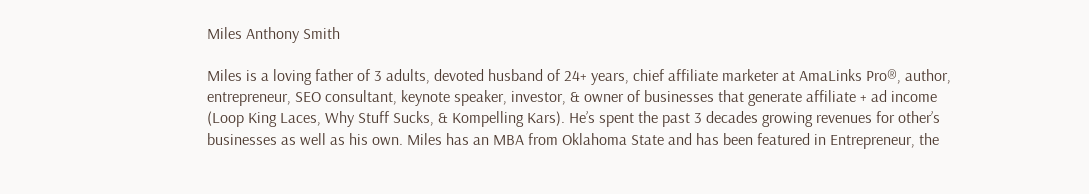Miles Anthony Smith

Miles is a loving father of 3 adults, devoted husband of 24+ years, chief affiliate marketer at AmaLinks Pro®, author, entrepreneur, SEO consultant, keynote speaker, investor, & owner of businesses that generate affiliate + ad income (Loop King Laces, Why Stuff Sucks, & Kompelling Kars). He’s spent the past 3 decades growing revenues for other’s businesses as well as his own. Miles has an MBA from Oklahoma State and has been featured in Entrepreneur, the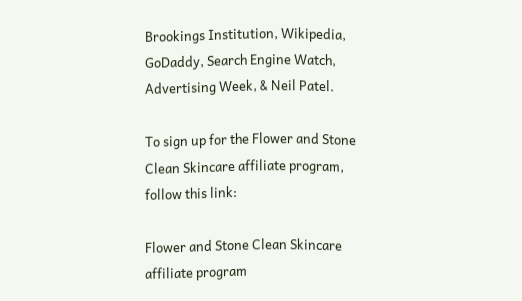Brookings Institution, Wikipedia, GoDaddy, Search Engine Watch, Advertising Week, & Neil Patel.

To sign up for the Flower and Stone Clean Skincare affiliate program,
follow this link:

Flower and Stone Clean Skincare affiliate program